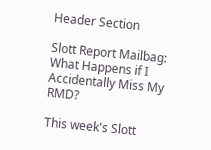Header Section

Slott Report Mailbag: What Happens if I Accidentally Miss My RMD?

This week's Slott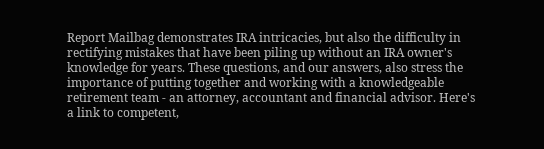Report Mailbag demonstrates IRA intricacies, but also the difficulty in rectifying mistakes that have been piling up without an IRA owner's knowledge for years. These questions, and our answers, also stress the importance of putting together and working with a knowledgeable retirement team - an attorney, accountant and financial advisor. Here's a link to competent,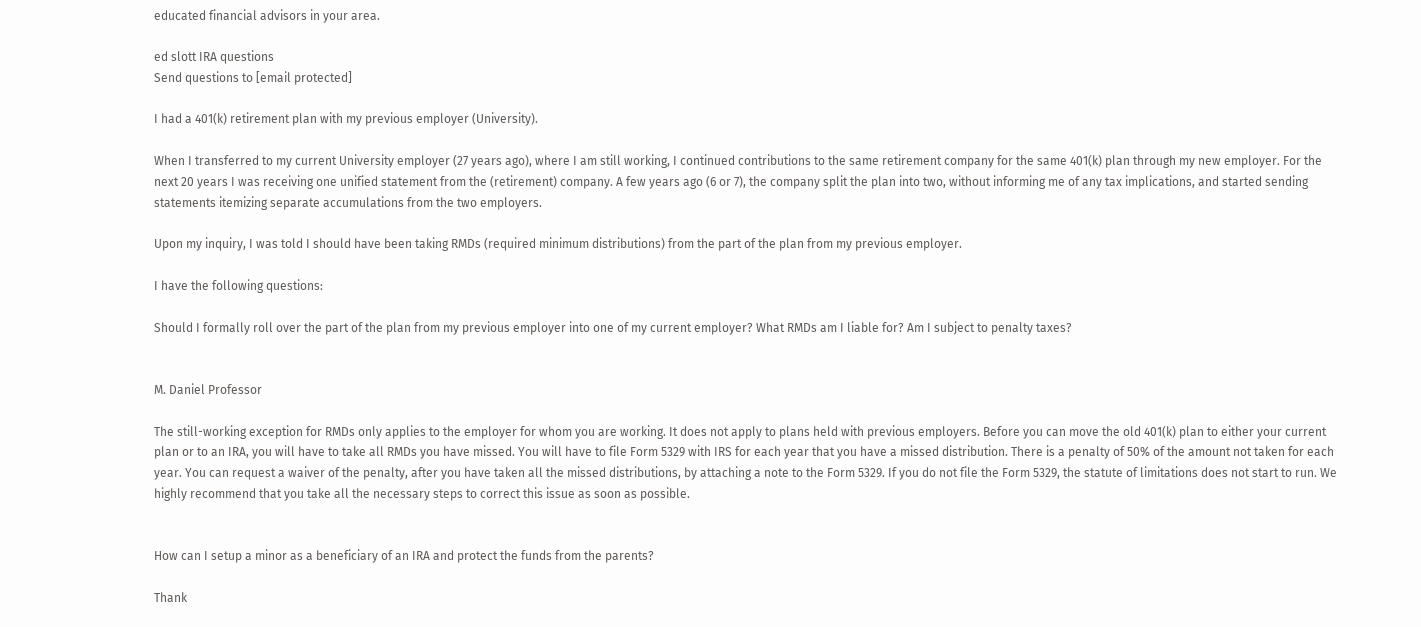educated financial advisors in your area.

ed slott IRA questions
Send questions to [email protected]

I had a 401(k) retirement plan with my previous employer (University).

When I transferred to my current University employer (27 years ago), where I am still working, I continued contributions to the same retirement company for the same 401(k) plan through my new employer. For the next 20 years I was receiving one unified statement from the (retirement) company. A few years ago (6 or 7), the company split the plan into two, without informing me of any tax implications, and started sending statements itemizing separate accumulations from the two employers.

Upon my inquiry, I was told I should have been taking RMDs (required minimum distributions) from the part of the plan from my previous employer.

I have the following questions:

Should I formally roll over the part of the plan from my previous employer into one of my current employer? What RMDs am I liable for? Am I subject to penalty taxes?


M. Daniel Professor

The still-working exception for RMDs only applies to the employer for whom you are working. It does not apply to plans held with previous employers. Before you can move the old 401(k) plan to either your current plan or to an IRA, you will have to take all RMDs you have missed. You will have to file Form 5329 with IRS for each year that you have a missed distribution. There is a penalty of 50% of the amount not taken for each year. You can request a waiver of the penalty, after you have taken all the missed distributions, by attaching a note to the Form 5329. If you do not file the Form 5329, the statute of limitations does not start to run. We highly recommend that you take all the necessary steps to correct this issue as soon as possible.


How can I setup a minor as a beneficiary of an IRA and protect the funds from the parents?

Thank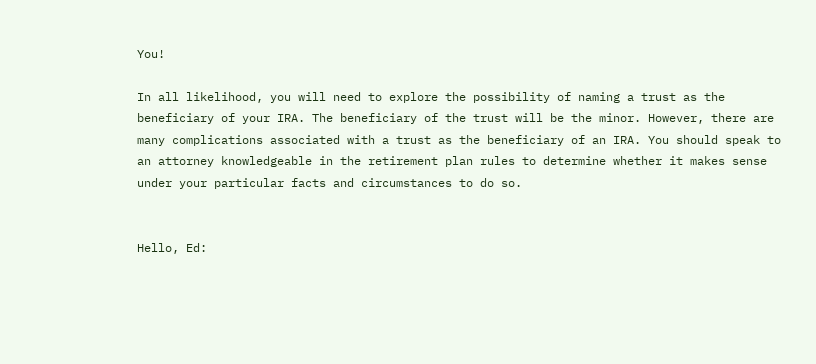You!

In all likelihood, you will need to explore the possibility of naming a trust as the beneficiary of your IRA. The beneficiary of the trust will be the minor. However, there are many complications associated with a trust as the beneficiary of an IRA. You should speak to an attorney knowledgeable in the retirement plan rules to determine whether it makes sense under your particular facts and circumstances to do so.


Hello, Ed: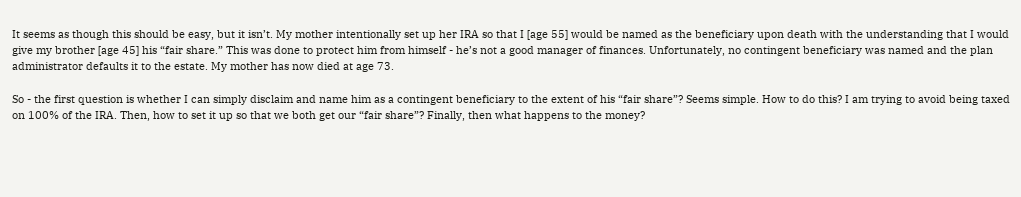It seems as though this should be easy, but it isn’t. My mother intentionally set up her IRA so that I [age 55] would be named as the beneficiary upon death with the understanding that I would give my brother [age 45] his “fair share.” This was done to protect him from himself - he’s not a good manager of finances. Unfortunately, no contingent beneficiary was named and the plan administrator defaults it to the estate. My mother has now died at age 73.

So - the first question is whether I can simply disclaim and name him as a contingent beneficiary to the extent of his “fair share”? Seems simple. How to do this? I am trying to avoid being taxed on 100% of the IRA. Then, how to set it up so that we both get our “fair share”? Finally, then what happens to the money?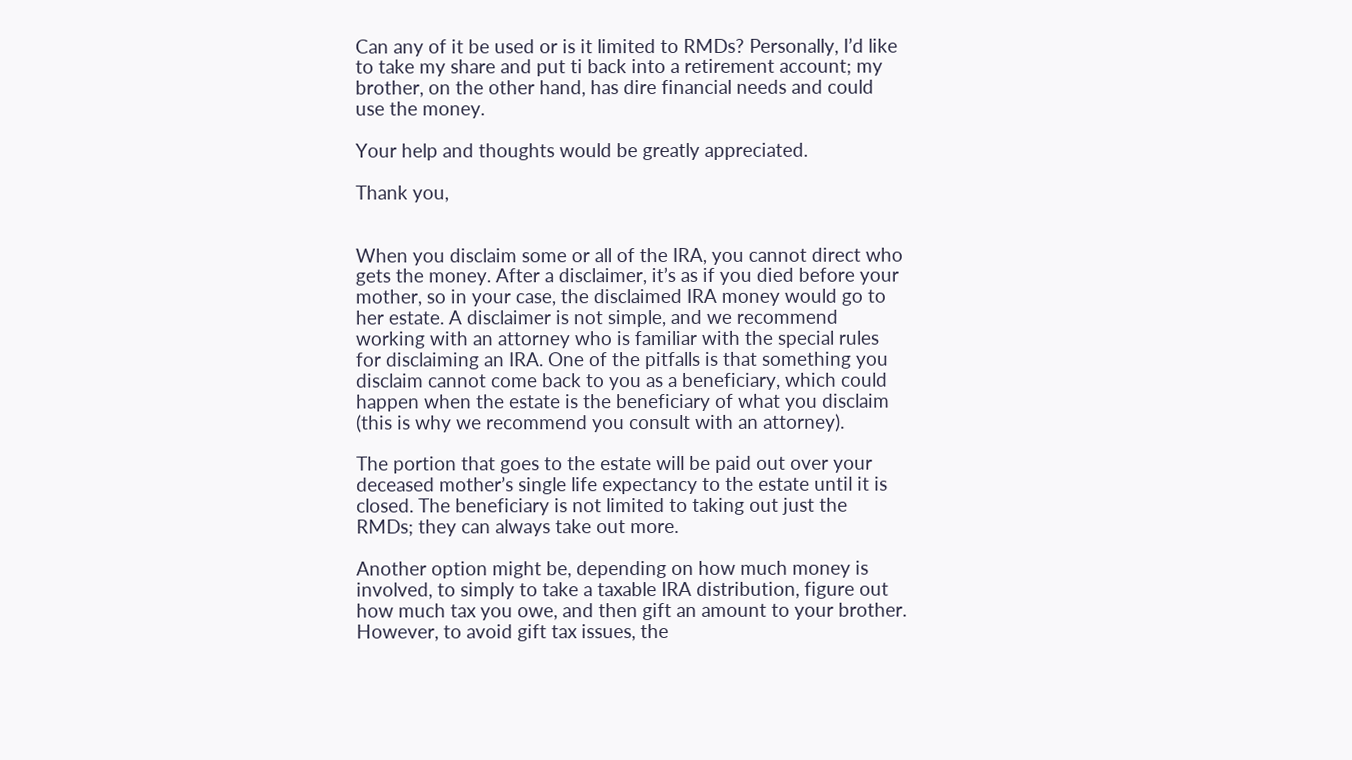Can any of it be used or is it limited to RMDs? Personally, I’d like to take my share and put ti back into a retirement account; my brother, on the other hand, has dire financial needs and could use the money.

Your help and thoughts would be greatly appreciated.

Thank you,


When you disclaim some or all of the IRA, you cannot direct who gets the money. After a disclaimer, it’s as if you died before your mother, so in your case, the disclaimed IRA money would go to her estate. A disclaimer is not simple, and we recommend working with an attorney who is familiar with the special rules for disclaiming an IRA. One of the pitfalls is that something you disclaim cannot come back to you as a beneficiary, which could happen when the estate is the beneficiary of what you disclaim (this is why we recommend you consult with an attorney).

The portion that goes to the estate will be paid out over your deceased mother’s single life expectancy to the estate until it is closed. The beneficiary is not limited to taking out just the RMDs; they can always take out more.

Another option might be, depending on how much money is involved, to simply to take a taxable IRA distribution, figure out how much tax you owe, and then gift an amount to your brother. However, to avoid gift tax issues, the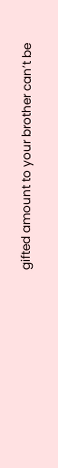gifted amount to your brother can’t be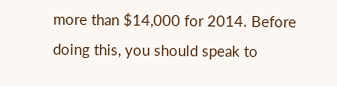more than $14,000 for 2014. Before doing this, you should speak to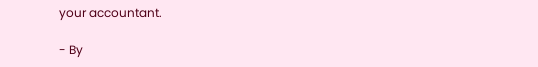your accountant.

- By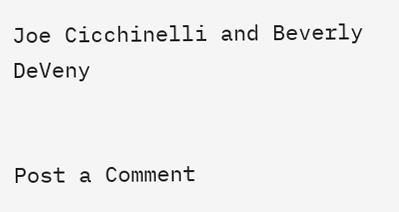Joe Cicchinelli and Beverly DeVeny


Post a Comment